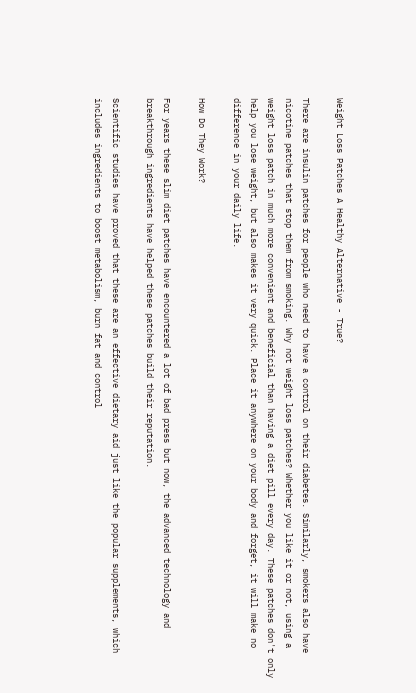Weight Loss Patches A Healthy Alternative - True?

There are insulin patches for people who need to have a control on their diabetes. Similarly, smokers also have nicotine patches that stop them from smoking. Why not weight loss patches? Whether you like it or not, using a weight loss patch in much more convenient and beneficial than having a diet pill every day. These patches don't only help you lose weight, but also makes it very quick. Place it anywhere on your body and forget, it will make no difference in your daily life.

How Do They Work?

For years these slim diet patches have encountered a lot of bad press but now, the advanced technology and breakthrough ingredients have helped these patches build their reputation.

Scientific studies have proved that these are an effective dietary aid just like the popular supplements, which includes ingredients to boost metabolism, burn fat and control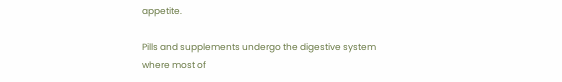appetite.

Pills and supplements undergo the digestive system where most of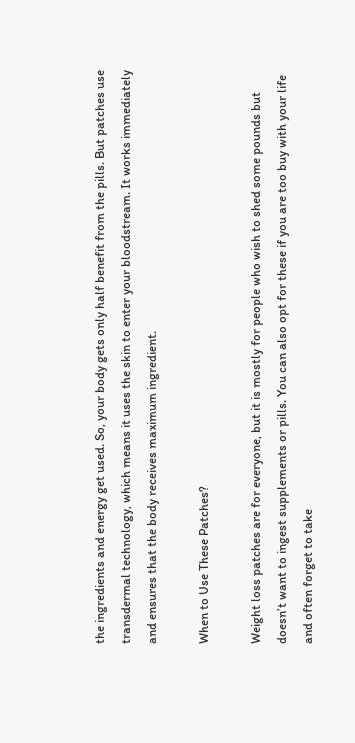the ingredients and energy get used. So, your body gets only half benefit from the pills. But patches use transdermal technology, which means it uses the skin to enter your bloodstream. It works immediately and ensures that the body receives maximum ingredient.

When to Use These Patches?

Weight loss patches are for everyone, but it is mostly for people who wish to shed some pounds but doesn’t want to ingest supplements or pills. You can also opt for these if you are too buy with your life and often forget to take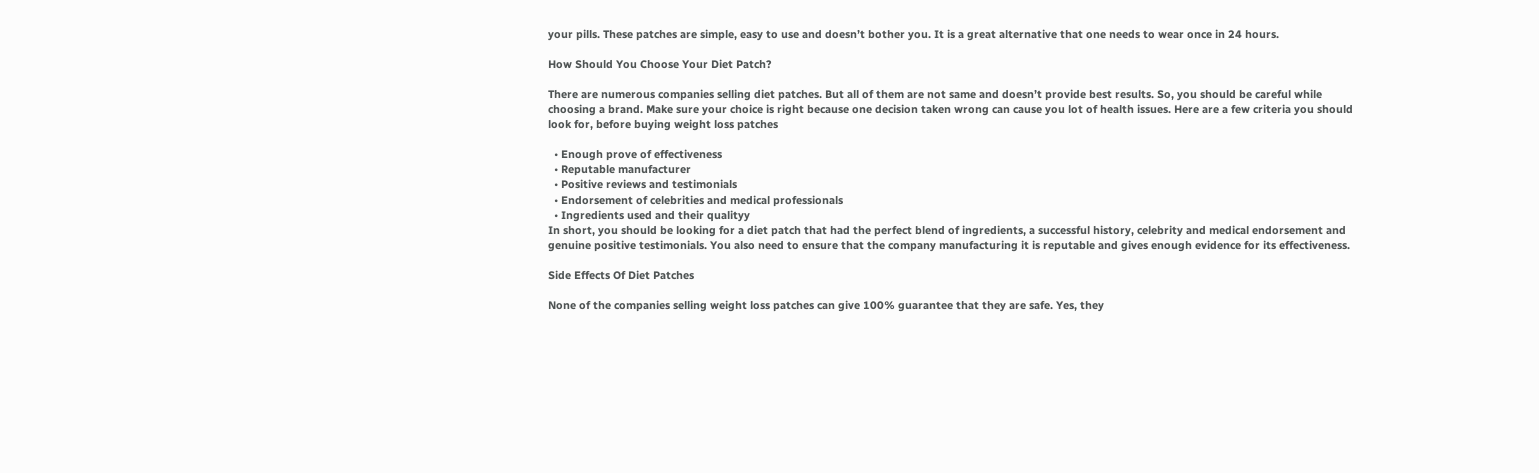your pills. These patches are simple, easy to use and doesn’t bother you. It is a great alternative that one needs to wear once in 24 hours.

How Should You Choose Your Diet Patch?

There are numerous companies selling diet patches. But all of them are not same and doesn’t provide best results. So, you should be careful while choosing a brand. Make sure your choice is right because one decision taken wrong can cause you lot of health issues. Here are a few criteria you should look for, before buying weight loss patches

  • Enough prove of effectiveness
  • Reputable manufacturer
  • Positive reviews and testimonials
  • Endorsement of celebrities and medical professionals
  • Ingredients used and their qualityy
In short, you should be looking for a diet patch that had the perfect blend of ingredients, a successful history, celebrity and medical endorsement and genuine positive testimonials. You also need to ensure that the company manufacturing it is reputable and gives enough evidence for its effectiveness.

Side Effects Of Diet Patches

None of the companies selling weight loss patches can give 100% guarantee that they are safe. Yes, they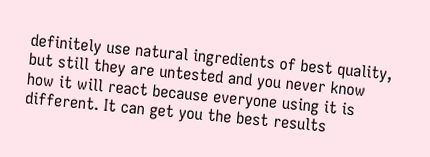definitely use natural ingredients of best quality, but still they are untested and you never know how it will react because everyone using it is different. It can get you the best results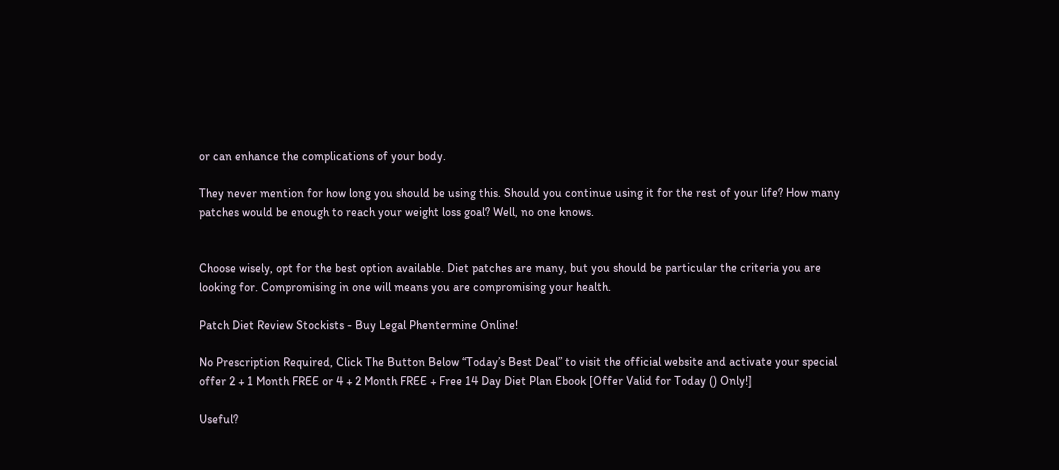or can enhance the complications of your body.

They never mention for how long you should be using this. Should you continue using it for the rest of your life? How many patches would be enough to reach your weight loss goal? Well, no one knows.


Choose wisely, opt for the best option available. Diet patches are many, but you should be particular the criteria you are looking for. Compromising in one will means you are compromising your health.

Patch Diet Review Stockists - Buy Legal Phentermine Online!

No Prescription Required, Click The Button Below “Today’s Best Deal” to visit the official website and activate your special offer 2 + 1 Month FREE or 4 + 2 Month FREE + Free 14 Day Diet Plan Ebook [Offer Valid for Today () Only!]

Useful?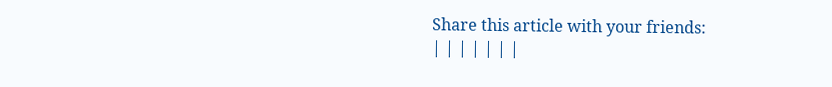Share this article with your friends:
| | | | | | |